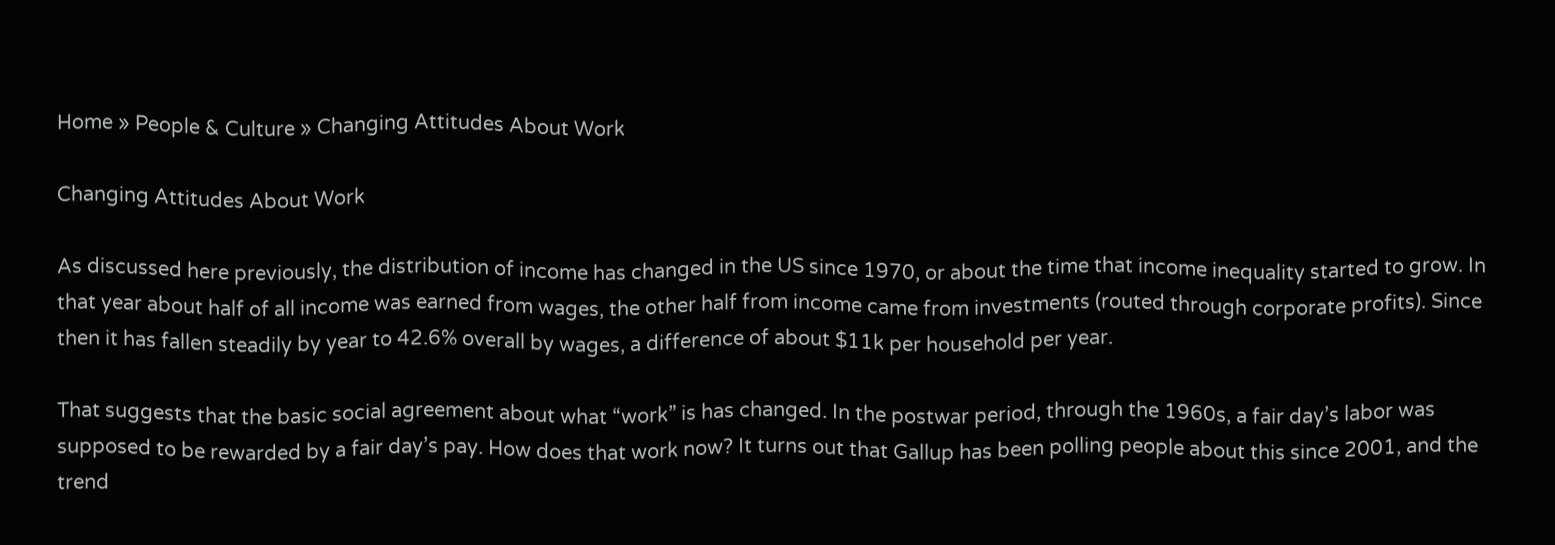Home » People & Culture » Changing Attitudes About Work

Changing Attitudes About Work

As discussed here previously, the distribution of income has changed in the US since 1970, or about the time that income inequality started to grow. In that year about half of all income was earned from wages, the other half from income came from investments (routed through corporate profits). Since then it has fallen steadily by year to 42.6% overall by wages, a difference of about $11k per household per year.

That suggests that the basic social agreement about what “work” is has changed. In the postwar period, through the 1960s, a fair day’s labor was supposed to be rewarded by a fair day’s pay. How does that work now? It turns out that Gallup has been polling people about this since 2001, and the trend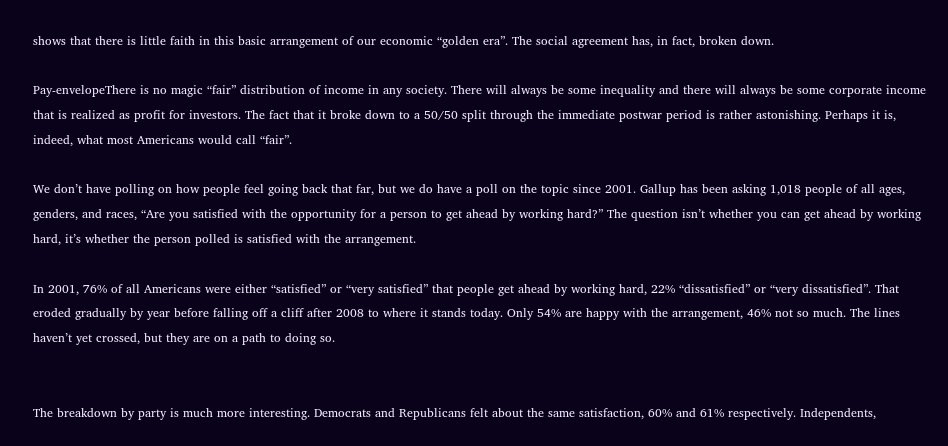shows that there is little faith in this basic arrangement of our economic “golden era”. The social agreement has, in fact, broken down.

Pay-envelopeThere is no magic “fair” distribution of income in any society. There will always be some inequality and there will always be some corporate income that is realized as profit for investors. The fact that it broke down to a 50/50 split through the immediate postwar period is rather astonishing. Perhaps it is, indeed, what most Americans would call “fair”.

We don’t have polling on how people feel going back that far, but we do have a poll on the topic since 2001. Gallup has been asking 1,018 people of all ages, genders, and races, “Are you satisfied with the opportunity for a person to get ahead by working hard?” The question isn’t whether you can get ahead by working hard, it’s whether the person polled is satisfied with the arrangement.

In 2001, 76% of all Americans were either “satisfied” or “very satisfied” that people get ahead by working hard, 22% “dissatisfied” or “very dissatisfied”. That eroded gradually by year before falling off a cliff after 2008 to where it stands today. Only 54% are happy with the arrangement, 46% not so much. The lines haven’t yet crossed, but they are on a path to doing so.


The breakdown by party is much more interesting. Democrats and Republicans felt about the same satisfaction, 60% and 61% respectively. Independents,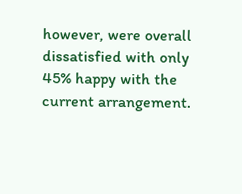however, were overall dissatisfied with only 45% happy with the current arrangement.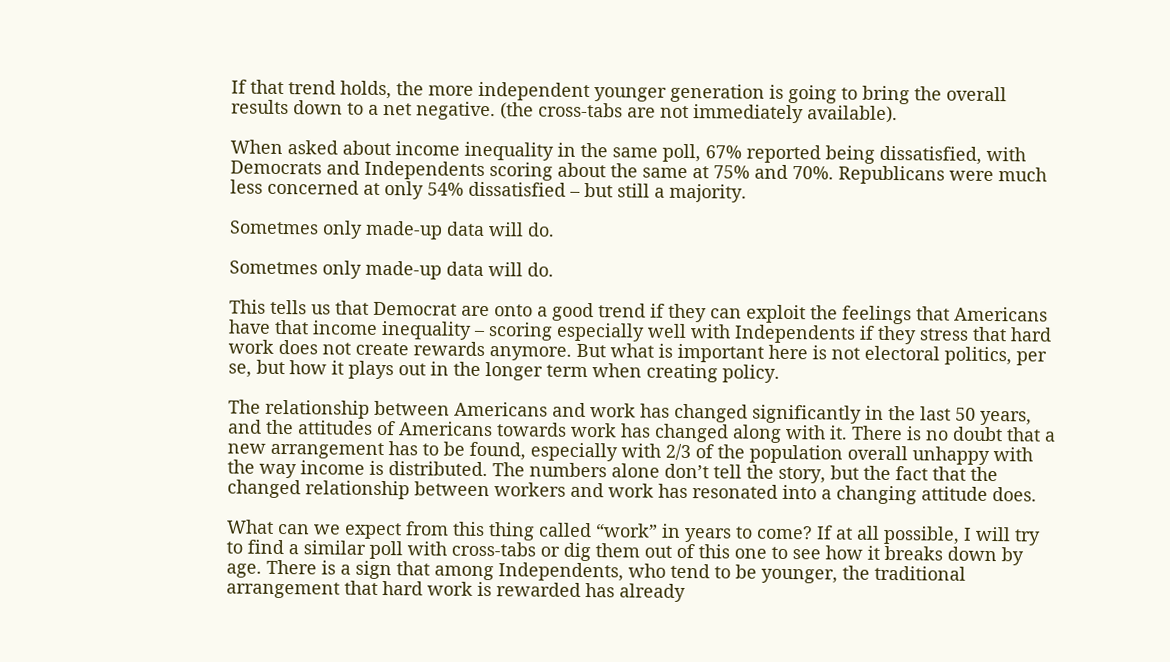If that trend holds, the more independent younger generation is going to bring the overall results down to a net negative. (the cross-tabs are not immediately available).

When asked about income inequality in the same poll, 67% reported being dissatisfied, with Democrats and Independents scoring about the same at 75% and 70%. Republicans were much less concerned at only 54% dissatisfied – but still a majority.

Sometmes only made-up data will do.

Sometmes only made-up data will do.

This tells us that Democrat are onto a good trend if they can exploit the feelings that Americans have that income inequality – scoring especially well with Independents if they stress that hard work does not create rewards anymore. But what is important here is not electoral politics, per se, but how it plays out in the longer term when creating policy.

The relationship between Americans and work has changed significantly in the last 50 years, and the attitudes of Americans towards work has changed along with it. There is no doubt that a new arrangement has to be found, especially with 2/3 of the population overall unhappy with the way income is distributed. The numbers alone don’t tell the story, but the fact that the changed relationship between workers and work has resonated into a changing attitude does.

What can we expect from this thing called “work” in years to come? If at all possible, I will try to find a similar poll with cross-tabs or dig them out of this one to see how it breaks down by age. There is a sign that among Independents, who tend to be younger, the traditional arrangement that hard work is rewarded has already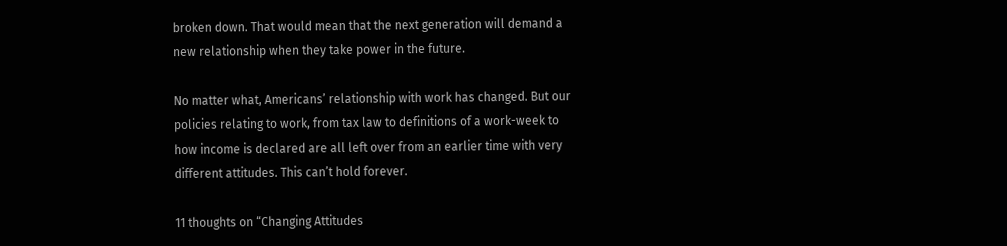broken down. That would mean that the next generation will demand a new relationship when they take power in the future.

No matter what, Americans’ relationship with work has changed. But our policies relating to work, from tax law to definitions of a work-week to how income is declared are all left over from an earlier time with very different attitudes. This can’t hold forever.

11 thoughts on “Changing Attitudes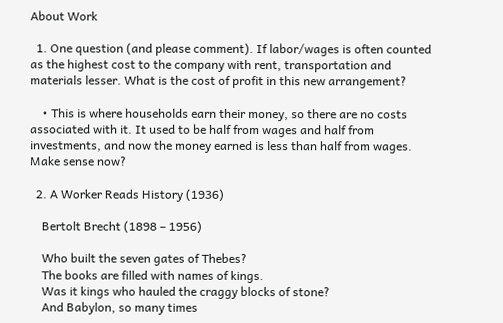About Work

  1. One question (and please comment). If labor/wages is often counted as the highest cost to the company with rent, transportation and materials lesser. What is the cost of profit in this new arrangement?

    • This is where households earn their money, so there are no costs associated with it. It used to be half from wages and half from investments, and now the money earned is less than half from wages. Make sense now?

  2. A Worker Reads History (1936)

    Bertolt Brecht (1898 – 1956)

    Who built the seven gates of Thebes?
    The books are filled with names of kings.
    Was it kings who hauled the craggy blocks of stone?
    And Babylon, so many times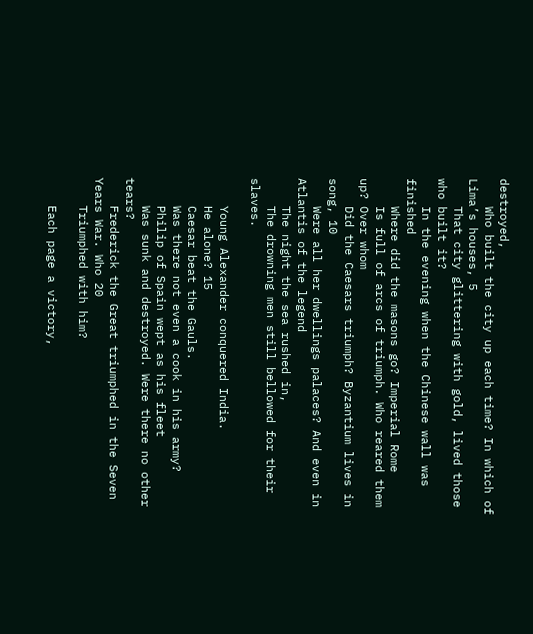destroyed,
    Who built the city up each time? In which of Lima’s houses, 5
    That city glittering with gold, lived those who built it?
    In the evening when the Chinese wall was finished
    Where did the masons go? Imperial Rome
    Is full of arcs of triumph. Who reared them up? Over whom
    Did the Caesars triumph? Byzantium lives in song, 10
    Were all her dwellings palaces? And even in Atlantis of the legend
    The night the sea rushed in,
    The drowning men still bellowed for their slaves.

    Young Alexander conquered India.
    He alone? 15
    Caesar beat the Gauls.
    Was there not even a cook in his army?
    Philip of Spain wept as his fleet
    Was sunk and destroyed. Were there no other tears?
    Frederick the Great triumphed in the Seven Years War. Who 20
    Triumphed with him?

    Each page a victory,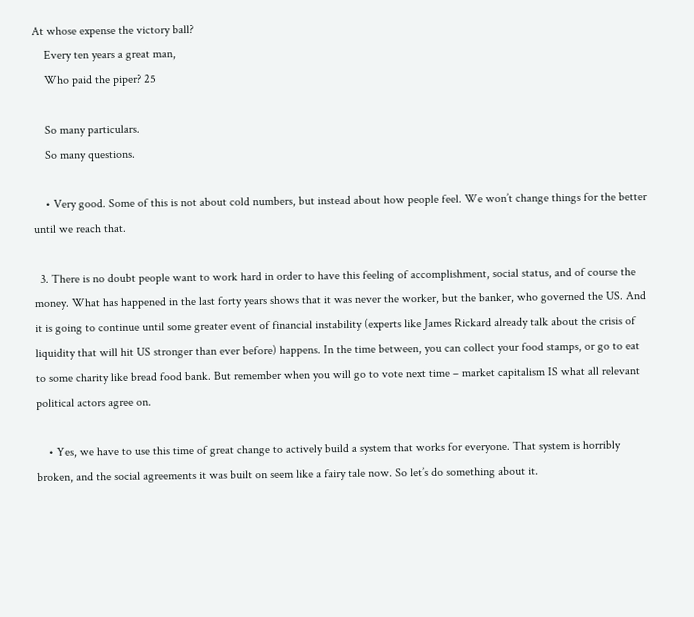At whose expense the victory ball?
    Every ten years a great man,
    Who paid the piper? 25

    So many particulars.
    So many questions.

    • Very good. Some of this is not about cold numbers, but instead about how people feel. We won’t change things for the better until we reach that.

  3. There is no doubt people want to work hard in order to have this feeling of accomplishment, social status, and of course the money. What has happened in the last forty years shows that it was never the worker, but the banker, who governed the US. And it is going to continue until some greater event of financial instability (experts like James Rickard already talk about the crisis of liquidity that will hit US stronger than ever before) happens. In the time between, you can collect your food stamps, or go to eat to some charity like bread food bank. But remember when you will go to vote next time – market capitalism IS what all relevant political actors agree on.

    • Yes, we have to use this time of great change to actively build a system that works for everyone. That system is horribly broken, and the social agreements it was built on seem like a fairy tale now. So let’s do something about it.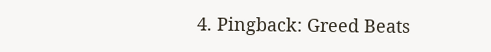4. Pingback: Greed Beats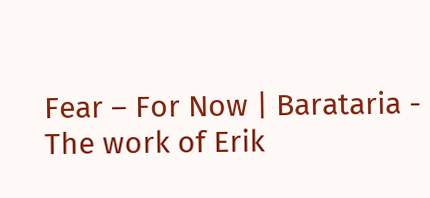Fear – For Now | Barataria - The work of Erik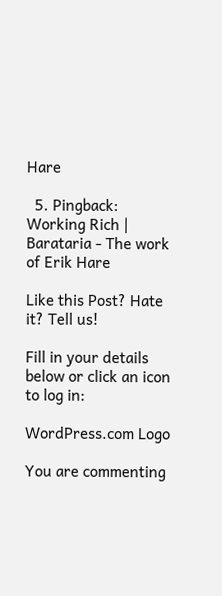Hare

  5. Pingback: Working Rich | Barataria - The work of Erik Hare

Like this Post? Hate it? Tell us!

Fill in your details below or click an icon to log in:

WordPress.com Logo

You are commenting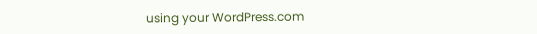using your WordPress.com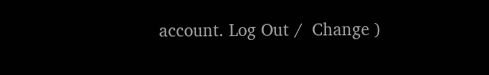account. Log Out /  Change )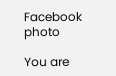Facebook photo

You are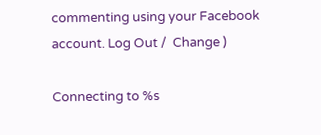commenting using your Facebook account. Log Out /  Change )

Connecting to %s